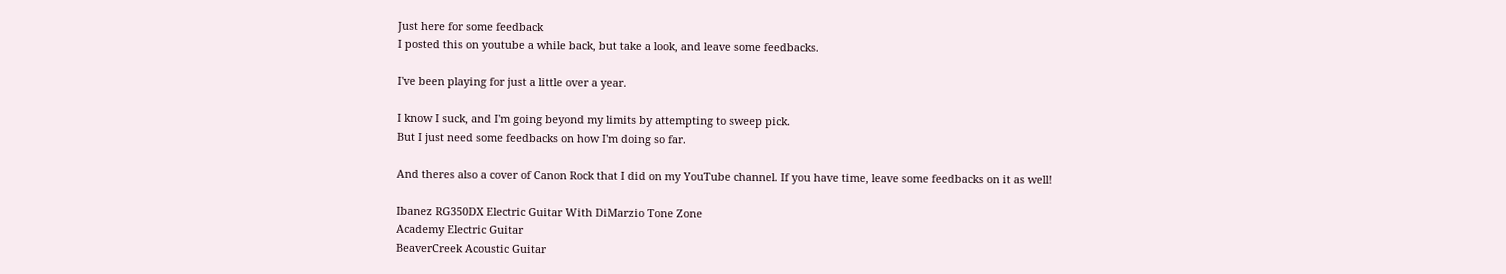Just here for some feedback
I posted this on youtube a while back, but take a look, and leave some feedbacks.

I've been playing for just a little over a year.

I know I suck, and I'm going beyond my limits by attempting to sweep pick.
But I just need some feedbacks on how I'm doing so far.

And theres also a cover of Canon Rock that I did on my YouTube channel. If you have time, leave some feedbacks on it as well!

Ibanez RG350DX Electric Guitar With DiMarzio Tone Zone
Academy Electric Guitar
BeaverCreek Acoustic Guitar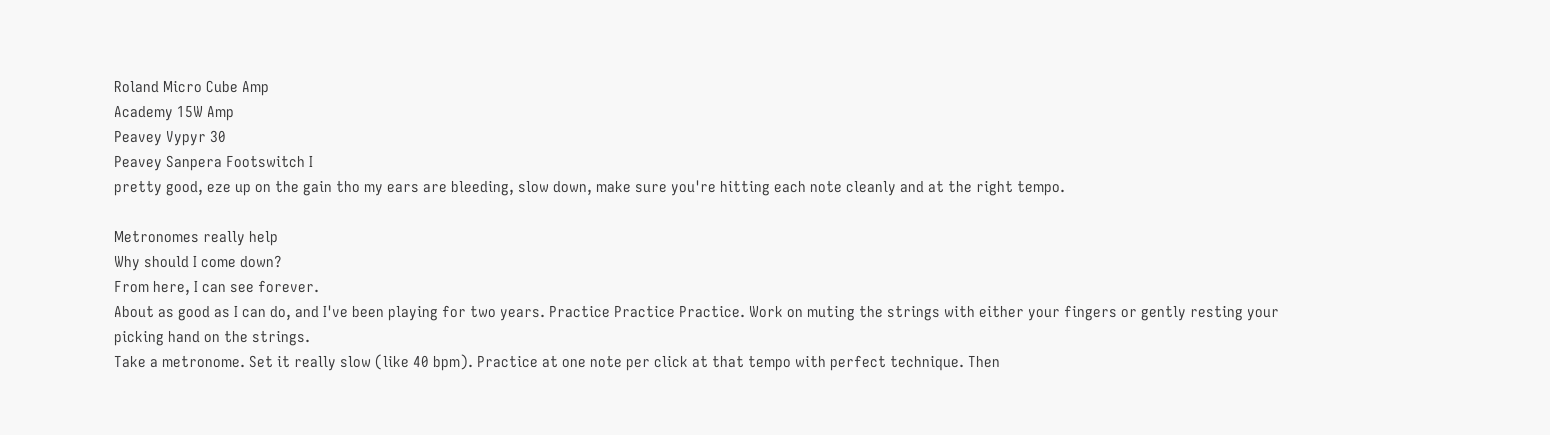Roland Micro Cube Amp
Academy 15W Amp
Peavey Vypyr 30
Peavey Sanpera Footswitch I
pretty good, eze up on the gain tho my ears are bleeding, slow down, make sure you're hitting each note cleanly and at the right tempo.

Metronomes really help
Why should I come down?
From here, I can see forever.
About as good as I can do, and I've been playing for two years. Practice Practice Practice. Work on muting the strings with either your fingers or gently resting your picking hand on the strings.
Take a metronome. Set it really slow (like 40 bpm). Practice at one note per click at that tempo with perfect technique. Then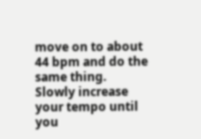move on to about 44 bpm and do the same thing. Slowly increase your tempo until you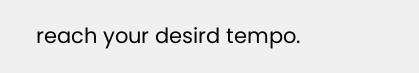reach your desird tempo.